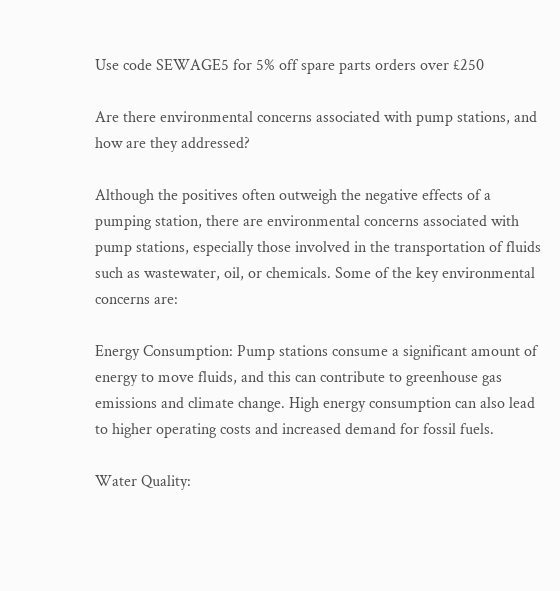Use code SEWAGE5 for 5% off spare parts orders over £250

Are there environmental concerns associated with pump stations, and how are they addressed?

Although the positives often outweigh the negative effects of a pumping station, there are environmental concerns associated with pump stations, especially those involved in the transportation of fluids such as wastewater, oil, or chemicals. Some of the key environmental concerns are:

Energy Consumption: Pump stations consume a significant amount of energy to move fluids, and this can contribute to greenhouse gas emissions and climate change. High energy consumption can also lead to higher operating costs and increased demand for fossil fuels.

Water Quality: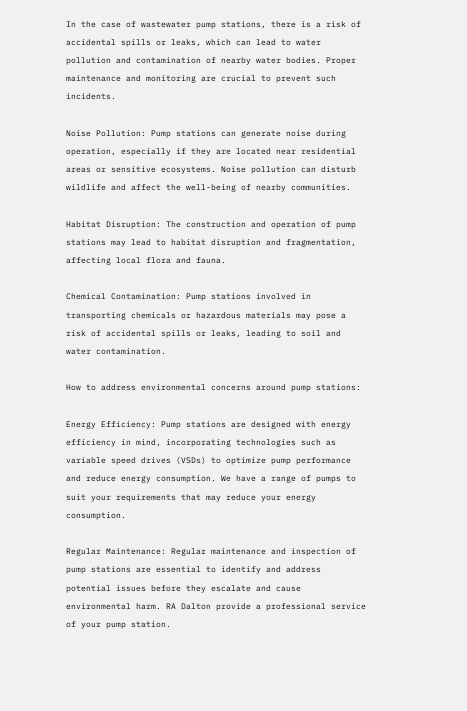In the case of wastewater pump stations, there is a risk of accidental spills or leaks, which can lead to water pollution and contamination of nearby water bodies. Proper maintenance and monitoring are crucial to prevent such incidents.

Noise Pollution: Pump stations can generate noise during operation, especially if they are located near residential areas or sensitive ecosystems. Noise pollution can disturb wildlife and affect the well-being of nearby communities.

Habitat Disruption: The construction and operation of pump stations may lead to habitat disruption and fragmentation, affecting local flora and fauna.

Chemical Contamination: Pump stations involved in transporting chemicals or hazardous materials may pose a risk of accidental spills or leaks, leading to soil and water contamination.

How to address environmental concerns around pump stations:

Energy Efficiency: Pump stations are designed with energy efficiency in mind, incorporating technologies such as variable speed drives (VSDs) to optimize pump performance and reduce energy consumption. We have a range of pumps to suit your requirements that may reduce your energy consumption.

Regular Maintenance: Regular maintenance and inspection of pump stations are essential to identify and address potential issues before they escalate and cause environmental harm. RA Dalton provide a professional service of your pump station.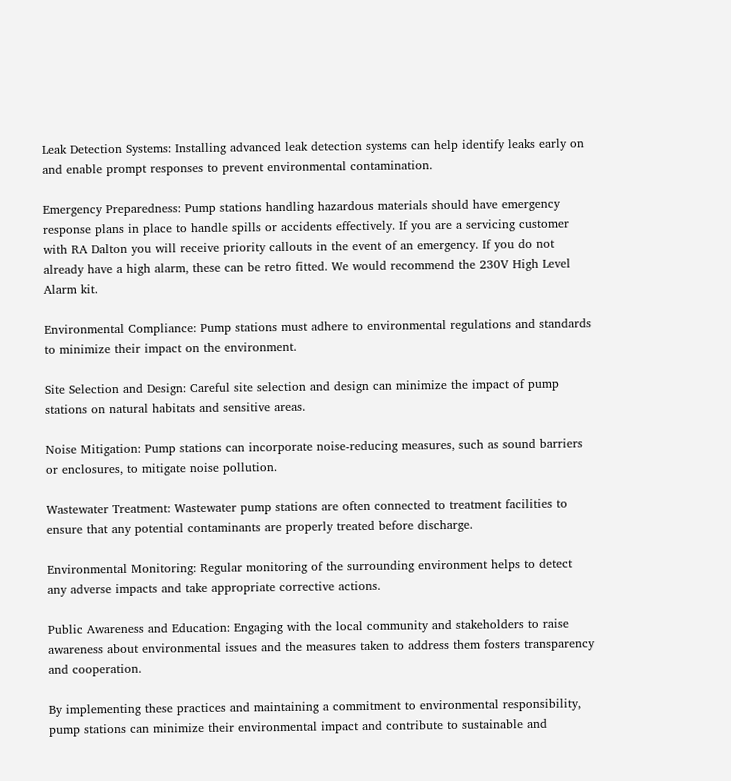Leak Detection Systems: Installing advanced leak detection systems can help identify leaks early on and enable prompt responses to prevent environmental contamination.

Emergency Preparedness: Pump stations handling hazardous materials should have emergency response plans in place to handle spills or accidents effectively. If you are a servicing customer with RA Dalton you will receive priority callouts in the event of an emergency. If you do not already have a high alarm, these can be retro fitted. We would recommend the 230V High Level Alarm kit.

Environmental Compliance: Pump stations must adhere to environmental regulations and standards to minimize their impact on the environment.

Site Selection and Design: Careful site selection and design can minimize the impact of pump stations on natural habitats and sensitive areas.

Noise Mitigation: Pump stations can incorporate noise-reducing measures, such as sound barriers or enclosures, to mitigate noise pollution.

Wastewater Treatment: Wastewater pump stations are often connected to treatment facilities to ensure that any potential contaminants are properly treated before discharge.

Environmental Monitoring: Regular monitoring of the surrounding environment helps to detect any adverse impacts and take appropriate corrective actions.

Public Awareness and Education: Engaging with the local community and stakeholders to raise awareness about environmental issues and the measures taken to address them fosters transparency and cooperation.

By implementing these practices and maintaining a commitment to environmental responsibility, pump stations can minimize their environmental impact and contribute to sustainable and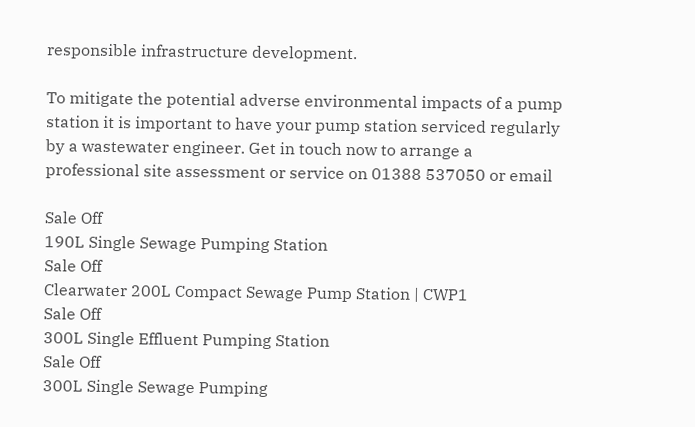responsible infrastructure development.

To mitigate the potential adverse environmental impacts of a pump station it is important to have your pump station serviced regularly by a wastewater engineer. Get in touch now to arrange a professional site assessment or service on 01388 537050 or email

Sale Off
190L Single Sewage Pumping Station
Sale Off
Clearwater 200L Compact Sewage Pump Station | CWP1
Sale Off
300L Single Effluent Pumping Station
Sale Off
300L Single Sewage Pumping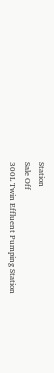Station
Sale Off
300L Twin Effluent Pumping Station